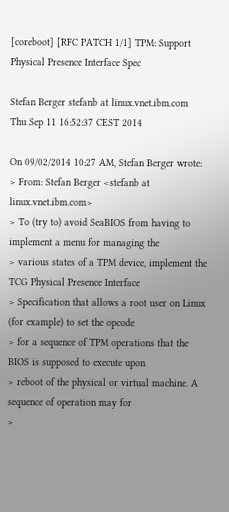[coreboot] [RFC PATCH 1/1] TPM: Support Physical Presence Interface Spec

Stefan Berger stefanb at linux.vnet.ibm.com
Thu Sep 11 16:52:37 CEST 2014

On 09/02/2014 10:27 AM, Stefan Berger wrote:
> From: Stefan Berger <stefanb at linux.vnet.ibm.com>
> To (try to) avoid SeaBIOS from having to implement a menu for managing the
> various states of a TPM device, implement the TCG Physical Presence Interface
> Specification that allows a root user on Linux (for example) to set the opcode
> for a sequence of TPM operations that the BIOS is supposed to execute upon
> reboot of the physical or virtual machine. A sequence of operation may for
>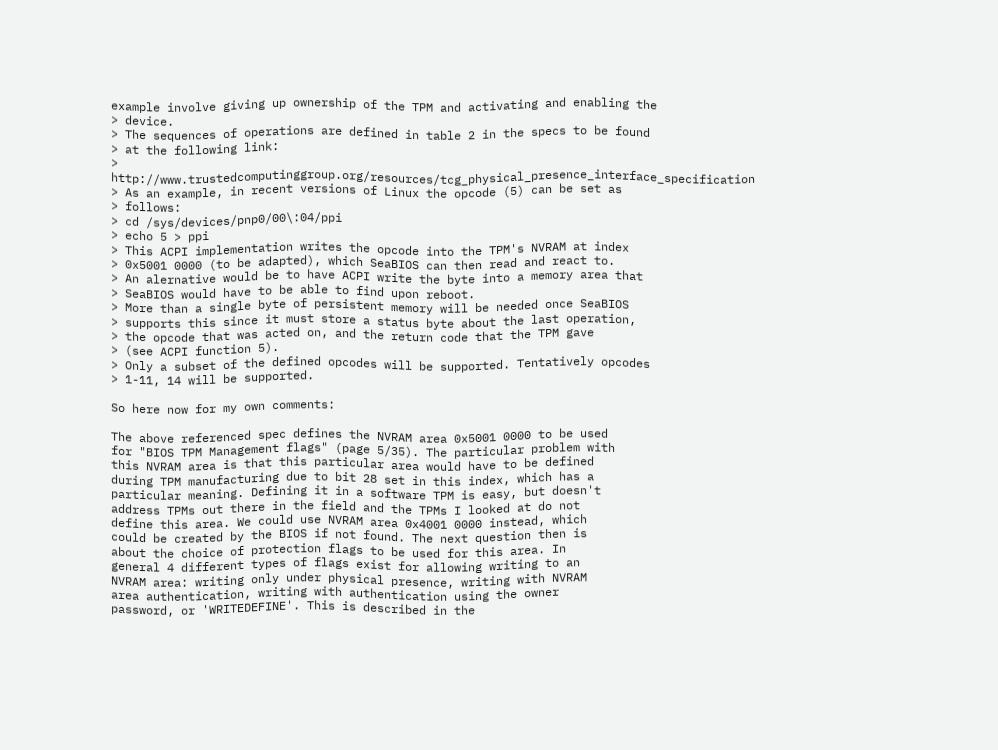example involve giving up ownership of the TPM and activating and enabling the
> device.
> The sequences of operations are defined in table 2 in the specs to be found
> at the following link:
> http://www.trustedcomputinggroup.org/resources/tcg_physical_presence_interface_specification
> As an example, in recent versions of Linux the opcode (5) can be set as
> follows:
> cd /sys/devices/pnp0/00\:04/ppi
> echo 5 > ppi
> This ACPI implementation writes the opcode into the TPM's NVRAM at index
> 0x5001 0000 (to be adapted), which SeaBIOS can then read and react to.
> An alernative would be to have ACPI write the byte into a memory area that
> SeaBIOS would have to be able to find upon reboot.
> More than a single byte of persistent memory will be needed once SeaBIOS
> supports this since it must store a status byte about the last operation,
> the opcode that was acted on, and the return code that the TPM gave
> (see ACPI function 5).
> Only a subset of the defined opcodes will be supported. Tentatively opcodes
> 1-11, 14 will be supported.

So here now for my own comments:

The above referenced spec defines the NVRAM area 0x5001 0000 to be used
for "BIOS TPM Management flags" (page 5/35). The particular problem with
this NVRAM area is that this particular area would have to be defined
during TPM manufacturing due to bit 28 set in this index, which has a
particular meaning. Defining it in a software TPM is easy, but doesn't
address TPMs out there in the field and the TPMs I looked at do not
define this area. We could use NVRAM area 0x4001 0000 instead, which
could be created by the BIOS if not found. The next question then is
about the choice of protection flags to be used for this area. In
general 4 different types of flags exist for allowing writing to an
NVRAM area: writing only under physical presence, writing with NVRAM
area authentication, writing with authentication using the owner
password, or 'WRITEDEFINE'. This is described in the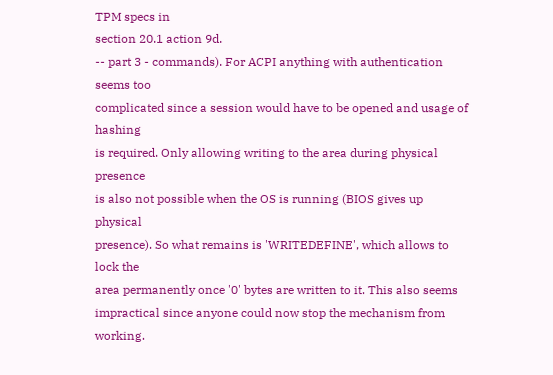TPM specs in
section 20.1 action 9d.
-- part 3 - commands). For ACPI anything with authentication seems too
complicated since a session would have to be opened and usage of hashing
is required. Only allowing writing to the area during physical presence
is also not possible when the OS is running (BIOS gives up physical
presence). So what remains is 'WRITEDEFINE', which allows to lock the
area permanently once '0' bytes are written to it. This also seems
impractical since anyone could now stop the mechanism from working.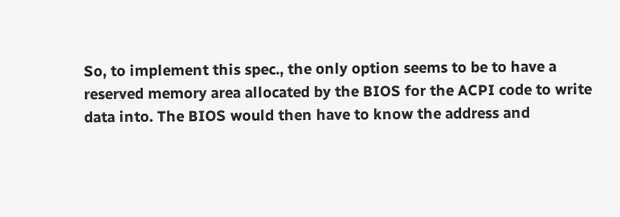So, to implement this spec., the only option seems to be to have a
reserved memory area allocated by the BIOS for the ACPI code to write
data into. The BIOS would then have to know the address and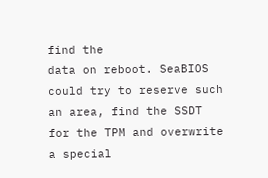find the
data on reboot. SeaBIOS could try to reserve such an area, find the SSDT
for the TPM and overwrite a special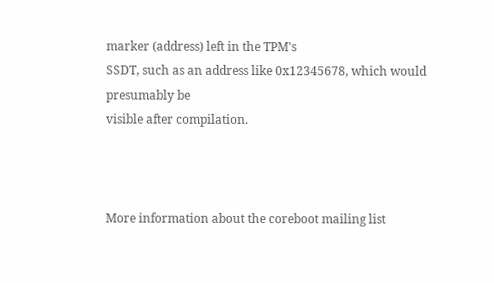marker (address) left in the TPM's
SSDT, such as an address like 0x12345678, which would presumably be
visible after compilation.



More information about the coreboot mailing list